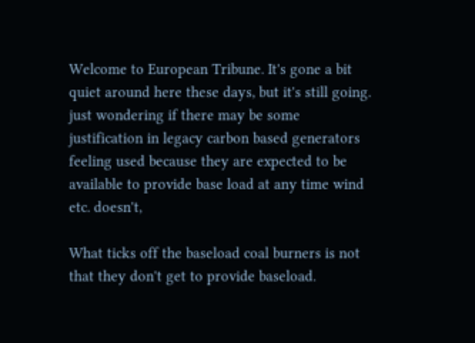Welcome to European Tribune. It's gone a bit quiet around here these days, but it's still going.
just wondering if there may be some justification in legacy carbon based generators feeling used because they are expected to be available to provide base load at any time wind etc. doesn't,

What ticks off the baseload coal burners is not that they don't get to provide baseload.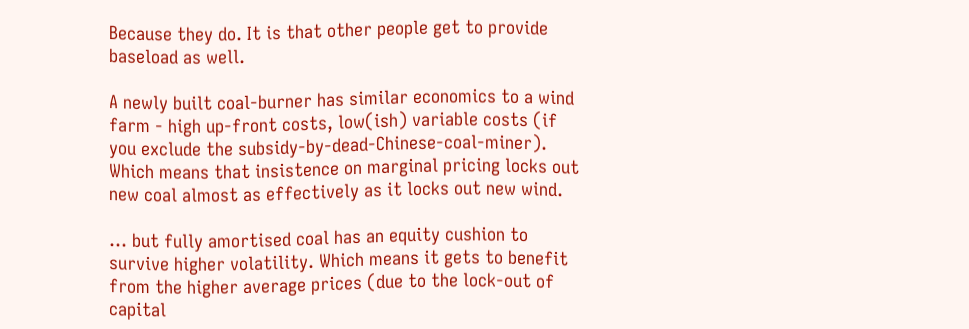Because they do. It is that other people get to provide baseload as well.

A newly built coal-burner has similar economics to a wind farm - high up-front costs, low(ish) variable costs (if you exclude the subsidy-by-dead-Chinese-coal-miner). Which means that insistence on marginal pricing locks out new coal almost as effectively as it locks out new wind.

... but fully amortised coal has an equity cushion to survive higher volatility. Which means it gets to benefit from the higher average prices (due to the lock-out of capital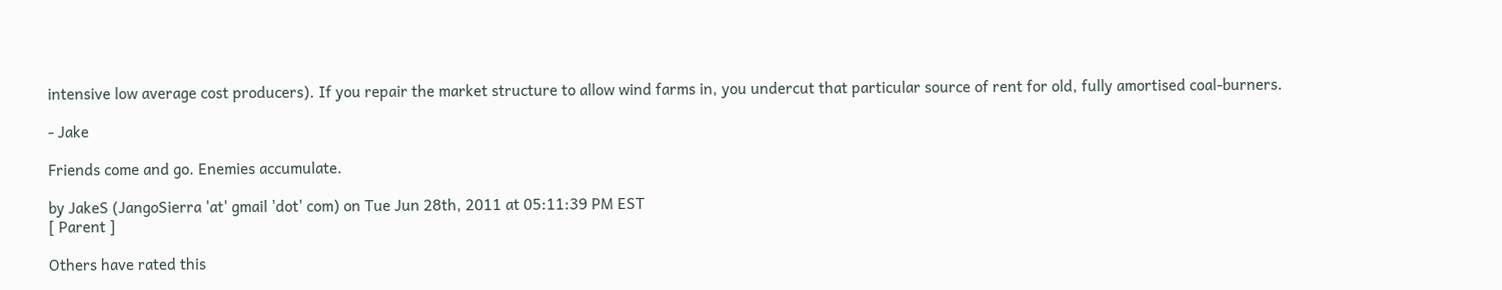intensive low average cost producers). If you repair the market structure to allow wind farms in, you undercut that particular source of rent for old, fully amortised coal-burners.

- Jake

Friends come and go. Enemies accumulate.

by JakeS (JangoSierra 'at' gmail 'dot' com) on Tue Jun 28th, 2011 at 05:11:39 PM EST
[ Parent ]

Others have rated this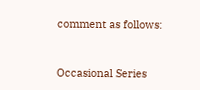comment as follows:


Occasional Series